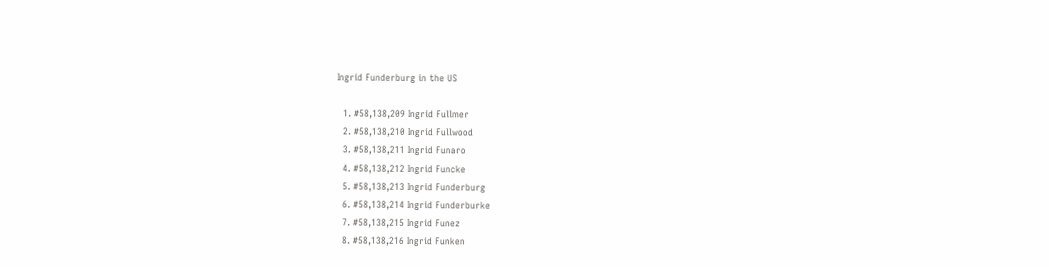Ingrid Funderburg in the US

  1. #58,138,209 Ingrid Fullmer
  2. #58,138,210 Ingrid Fullwood
  3. #58,138,211 Ingrid Funaro
  4. #58,138,212 Ingrid Funcke
  5. #58,138,213 Ingrid Funderburg
  6. #58,138,214 Ingrid Funderburke
  7. #58,138,215 Ingrid Funez
  8. #58,138,216 Ingrid Funken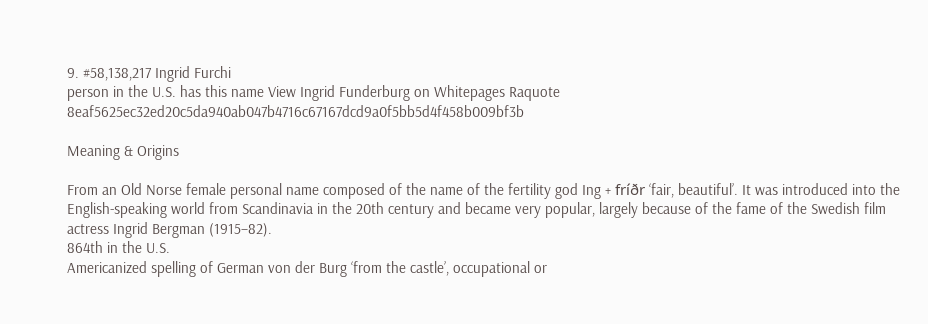9. #58,138,217 Ingrid Furchi
person in the U.S. has this name View Ingrid Funderburg on Whitepages Raquote 8eaf5625ec32ed20c5da940ab047b4716c67167dcd9a0f5bb5d4f458b009bf3b

Meaning & Origins

From an Old Norse female personal name composed of the name of the fertility god Ing + fríðr ‘fair, beautiful’. It was introduced into the English-speaking world from Scandinavia in the 20th century and became very popular, largely because of the fame of the Swedish film actress Ingrid Bergman (1915–82).
864th in the U.S.
Americanized spelling of German von der Burg ‘from the castle’, occupational or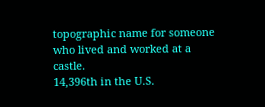topographic name for someone who lived and worked at a castle.
14,396th in the U.S.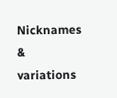Nicknames & variations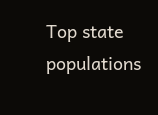Top state populations